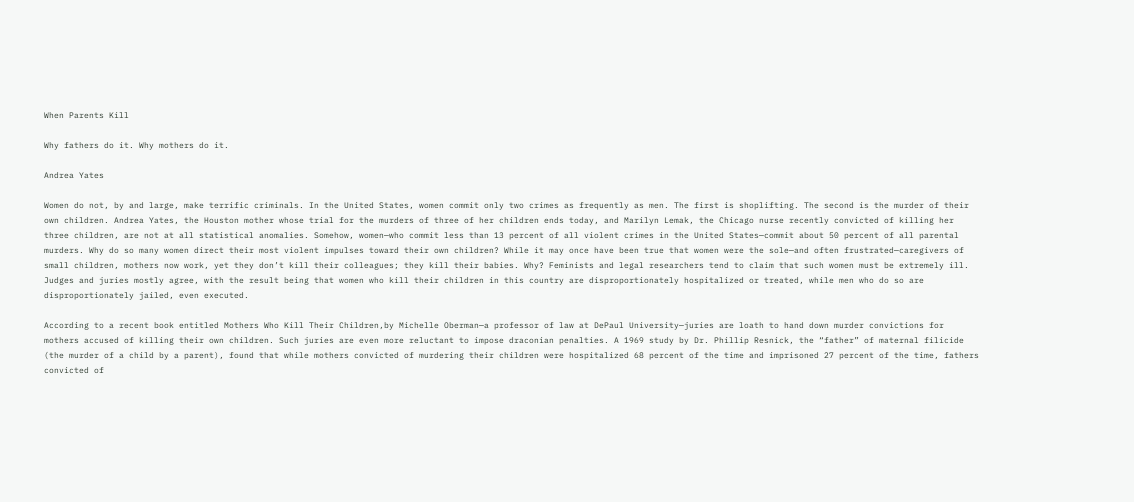When Parents Kill

Why fathers do it. Why mothers do it.

Andrea Yates

Women do not, by and large, make terrific criminals. In the United States, women commit only two crimes as frequently as men. The first is shoplifting. The second is the murder of their own children. Andrea Yates, the Houston mother whose trial for the murders of three of her children ends today, and Marilyn Lemak, the Chicago nurse recently convicted of killing her three children, are not at all statistical anomalies. Somehow, women—who commit less than 13 percent of all violent crimes in the United States—commit about 50 percent of all parental murders. Why do so many women direct their most violent impulses toward their own children? While it may once have been true that women were the sole—and often frustrated—caregivers of small children, mothers now work, yet they don’t kill their colleagues; they kill their babies. Why? Feminists and legal researchers tend to claim that such women must be extremely ill. Judges and juries mostly agree, with the result being that women who kill their children in this country are disproportionately hospitalized or treated, while men who do so are disproportionately jailed, even executed.

According to a recent book entitled Mothers Who Kill Their Children,by Michelle Oberman—a professor of law at DePaul University—juries are loath to hand down murder convictions for mothers accused of killing their own children. Such juries are even more reluctant to impose draconian penalties. A 1969 study by Dr. Phillip Resnick, the “father” of maternal filicide (the murder of a child by a parent), found that while mothers convicted of murdering their children were hospitalized 68 percent of the time and imprisoned 27 percent of the time, fathers convicted of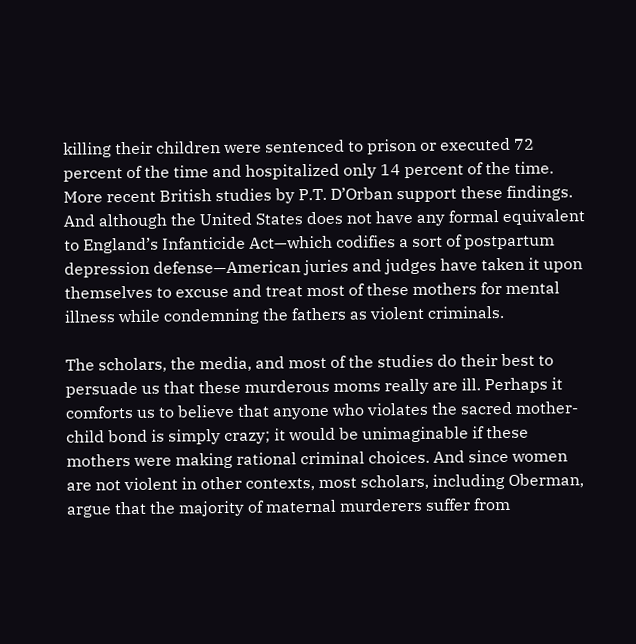killing their children were sentenced to prison or executed 72 percent of the time and hospitalized only 14 percent of the time. More recent British studies by P.T. D’Orban support these findings. And although the United States does not have any formal equivalent to England’s Infanticide Act—which codifies a sort of postpartum depression defense—American juries and judges have taken it upon themselves to excuse and treat most of these mothers for mental illness while condemning the fathers as violent criminals.

The scholars, the media, and most of the studies do their best to persuade us that these murderous moms really are ill. Perhaps it comforts us to believe that anyone who violates the sacred mother-child bond is simply crazy; it would be unimaginable if these mothers were making rational criminal choices. And since women are not violent in other contexts, most scholars, including Oberman, argue that the majority of maternal murderers suffer from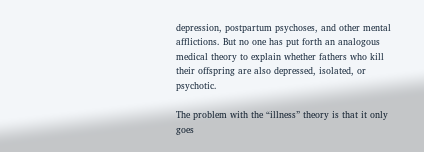depression, postpartum psychoses, and other mental afflictions. But no one has put forth an analogous medical theory to explain whether fathers who kill their offspring are also depressed, isolated, or psychotic.

The problem with the “illness” theory is that it only goes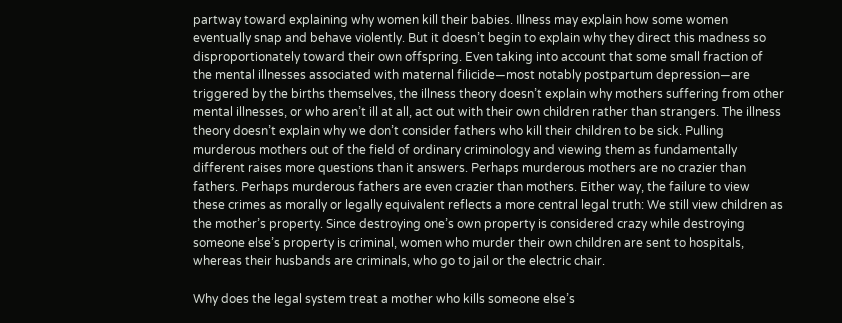partway toward explaining why women kill their babies. Illness may explain how some women eventually snap and behave violently. But it doesn’t begin to explain why they direct this madness so disproportionately toward their own offspring. Even taking into account that some small fraction of the mental illnesses associated with maternal filicide—most notably postpartum depression—are triggered by the births themselves, the illness theory doesn’t explain why mothers suffering from other mental illnesses, or who aren’t ill at all, act out with their own children rather than strangers. The illness theory doesn’t explain why we don’t consider fathers who kill their children to be sick. Pulling murderous mothers out of the field of ordinary criminology and viewing them as fundamentally different raises more questions than it answers. Perhaps murderous mothers are no crazier than fathers. Perhaps murderous fathers are even crazier than mothers. Either way, the failure to view these crimes as morally or legally equivalent reflects a more central legal truth: We still view children as the mother’s property. Since destroying one’s own property is considered crazy while destroying someone else’s property is criminal, women who murder their own children are sent to hospitals, whereas their husbands are criminals, who go to jail or the electric chair.

Why does the legal system treat a mother who kills someone else’s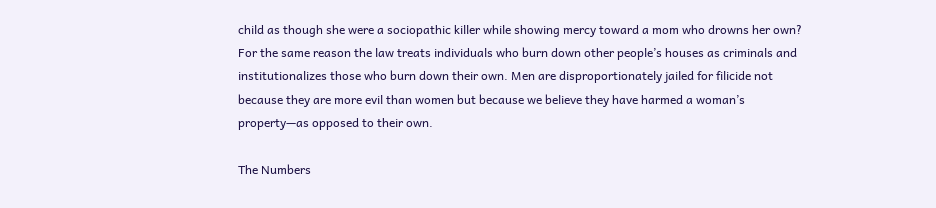child as though she were a sociopathic killer while showing mercy toward a mom who drowns her own? For the same reason the law treats individuals who burn down other people’s houses as criminals and institutionalizes those who burn down their own. Men are disproportionately jailed for filicide not because they are more evil than women but because we believe they have harmed a woman’s property—as opposed to their own.

The Numbers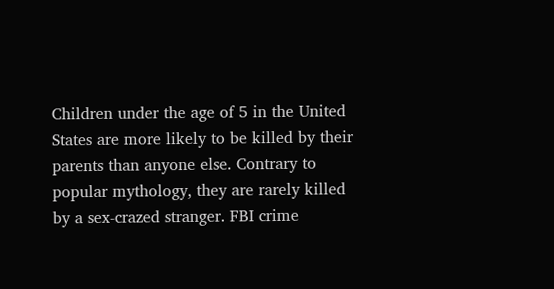Children under the age of 5 in the United States are more likely to be killed by their parents than anyone else. Contrary to popular mythology, they are rarely killed by a sex-crazed stranger. FBI crime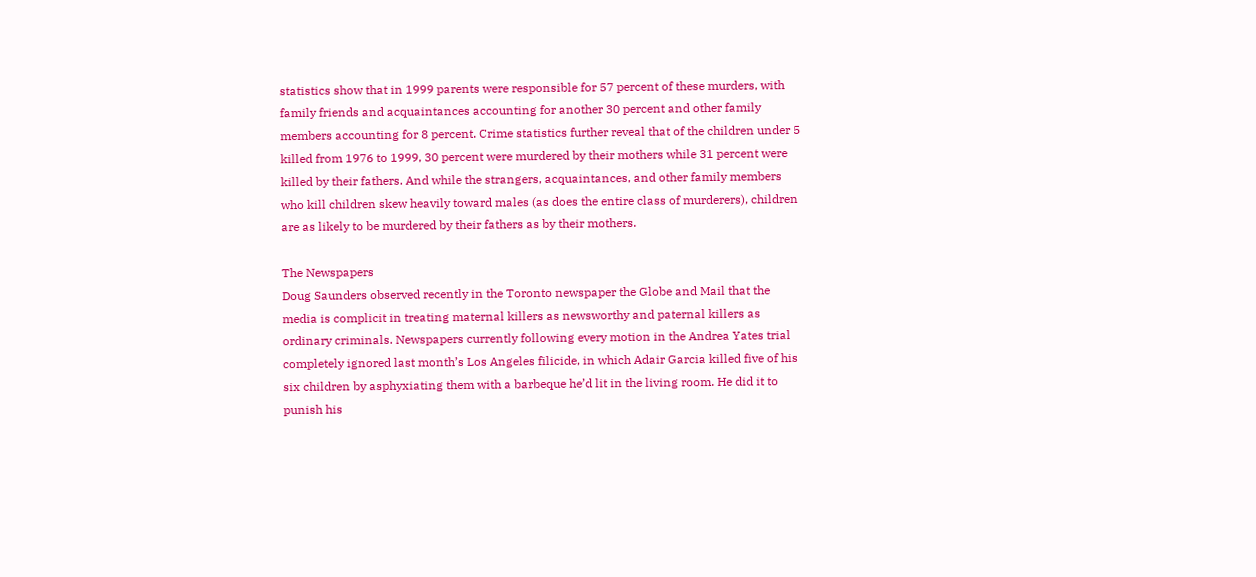statistics show that in 1999 parents were responsible for 57 percent of these murders, with family friends and acquaintances accounting for another 30 percent and other family members accounting for 8 percent. Crime statistics further reveal that of the children under 5 killed from 1976 to 1999, 30 percent were murdered by their mothers while 31 percent were killed by their fathers. And while the strangers, acquaintances, and other family members who kill children skew heavily toward males (as does the entire class of murderers), children are as likely to be murdered by their fathers as by their mothers.

The Newspapers
Doug Saunders observed recently in the Toronto newspaper the Globe and Mail that the media is complicit in treating maternal killers as newsworthy and paternal killers as ordinary criminals. Newspapers currently following every motion in the Andrea Yates trial completely ignored last month’s Los Angeles filicide, in which Adair Garcia killed five of his six children by asphyxiating them with a barbeque he’d lit in the living room. He did it to punish his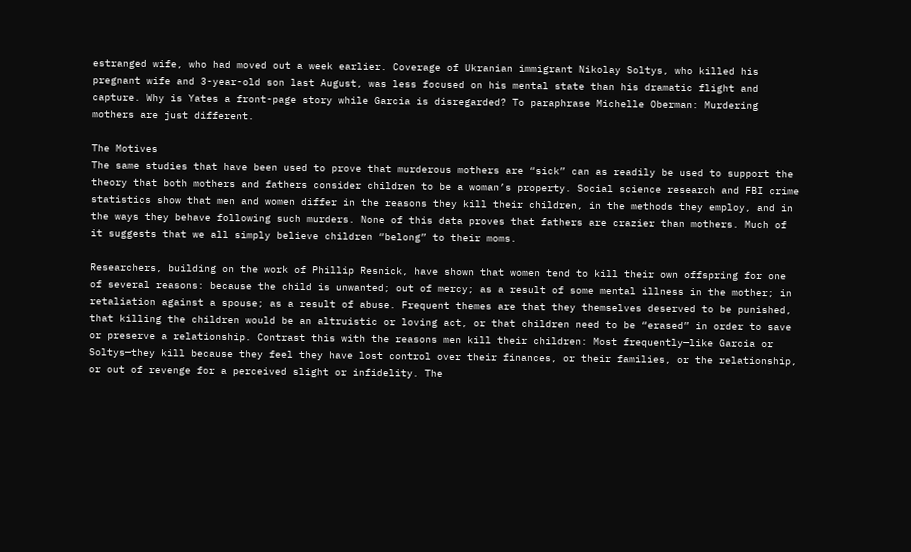estranged wife, who had moved out a week earlier. Coverage of Ukranian immigrant Nikolay Soltys, who killed his pregnant wife and 3-year-old son last August, was less focused on his mental state than his dramatic flight and capture. Why is Yates a front-page story while Garcia is disregarded? To paraphrase Michelle Oberman: Murdering mothers are just different.

The Motives
The same studies that have been used to prove that murderous mothers are “sick” can as readily be used to support the theory that both mothers and fathers consider children to be a woman’s property. Social science research and FBI crime statistics show that men and women differ in the reasons they kill their children, in the methods they employ, and in the ways they behave following such murders. None of this data proves that fathers are crazier than mothers. Much of it suggests that we all simply believe children “belong” to their moms.

Researchers, building on the work of Phillip Resnick, have shown that women tend to kill their own offspring for one of several reasons: because the child is unwanted; out of mercy; as a result of some mental illness in the mother; in retaliation against a spouse; as a result of abuse. Frequent themes are that they themselves deserved to be punished, that killing the children would be an altruistic or loving act, or that children need to be “erased” in order to save or preserve a relationship. Contrast this with the reasons men kill their children: Most frequently—like Garcia or Soltys—they kill because they feel they have lost control over their finances, or their families, or the relationship, or out of revenge for a perceived slight or infidelity. The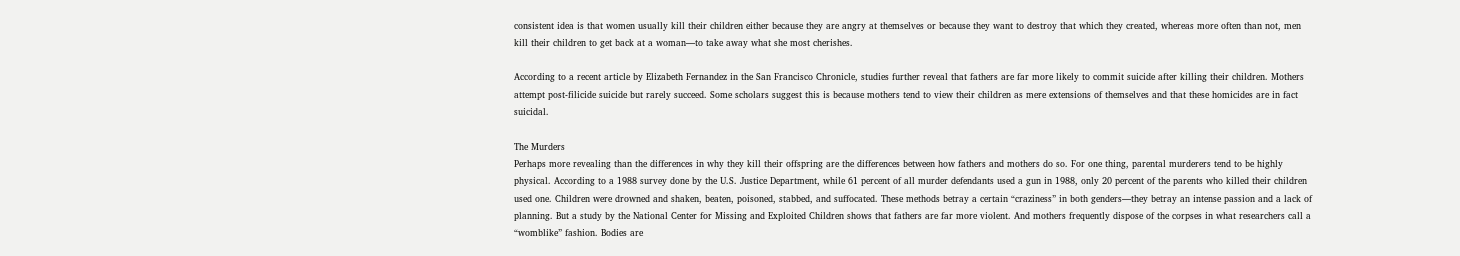consistent idea is that women usually kill their children either because they are angry at themselves or because they want to destroy that which they created, whereas more often than not, men kill their children to get back at a woman—to take away what she most cherishes.

According to a recent article by Elizabeth Fernandez in the San Francisco Chronicle, studies further reveal that fathers are far more likely to commit suicide after killing their children. Mothers attempt post-filicide suicide but rarely succeed. Some scholars suggest this is because mothers tend to view their children as mere extensions of themselves and that these homicides are in fact suicidal.

The Murders
Perhaps more revealing than the differences in why they kill their offspring are the differences between how fathers and mothers do so. For one thing, parental murderers tend to be highly physical. According to a 1988 survey done by the U.S. Justice Department, while 61 percent of all murder defendants used a gun in 1988, only 20 percent of the parents who killed their children used one. Children were drowned and shaken, beaten, poisoned, stabbed, and suffocated. These methods betray a certain “craziness” in both genders—they betray an intense passion and a lack of planning. But a study by the National Center for Missing and Exploited Children shows that fathers are far more violent. And mothers frequently dispose of the corpses in what researchers call a “womblike” fashion. Bodies are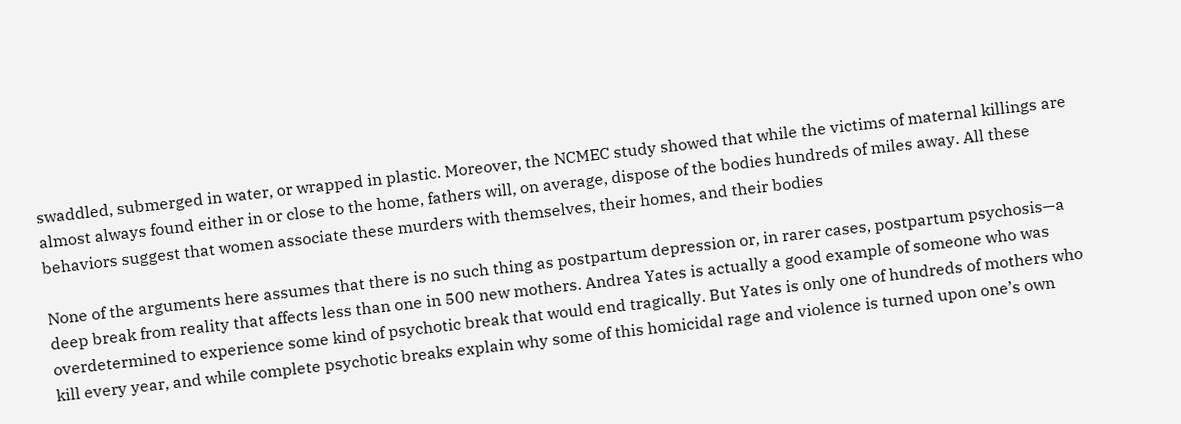swaddled, submerged in water, or wrapped in plastic. Moreover, the NCMEC study showed that while the victims of maternal killings are almost always found either in or close to the home, fathers will, on average, dispose of the bodies hundreds of miles away. All these behaviors suggest that women associate these murders with themselves, their homes, and their bodies

None of the arguments here assumes that there is no such thing as postpartum depression or, in rarer cases, postpartum psychosis—a deep break from reality that affects less than one in 500 new mothers. Andrea Yates is actually a good example of someone who was overdetermined to experience some kind of psychotic break that would end tragically. But Yates is only one of hundreds of mothers who kill every year, and while complete psychotic breaks explain why some of this homicidal rage and violence is turned upon one’s own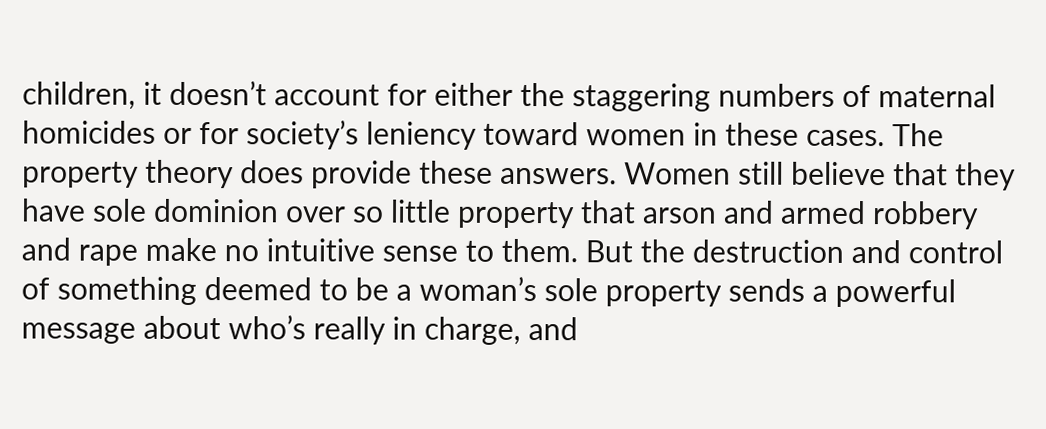children, it doesn’t account for either the staggering numbers of maternal homicides or for society’s leniency toward women in these cases. The property theory does provide these answers. Women still believe that they have sole dominion over so little property that arson and armed robbery and rape make no intuitive sense to them. But the destruction and control of something deemed to be a woman’s sole property sends a powerful message about who’s really in charge, and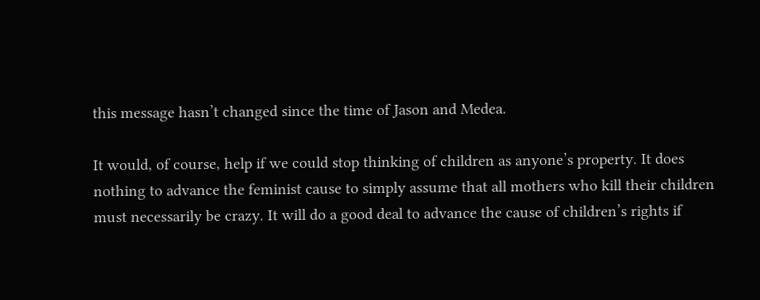this message hasn’t changed since the time of Jason and Medea.

It would, of course, help if we could stop thinking of children as anyone’s property. It does nothing to advance the feminist cause to simply assume that all mothers who kill their children must necessarily be crazy. It will do a good deal to advance the cause of children’s rights if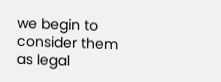we begin to consider them as legal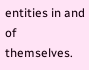entities in and of themselves.